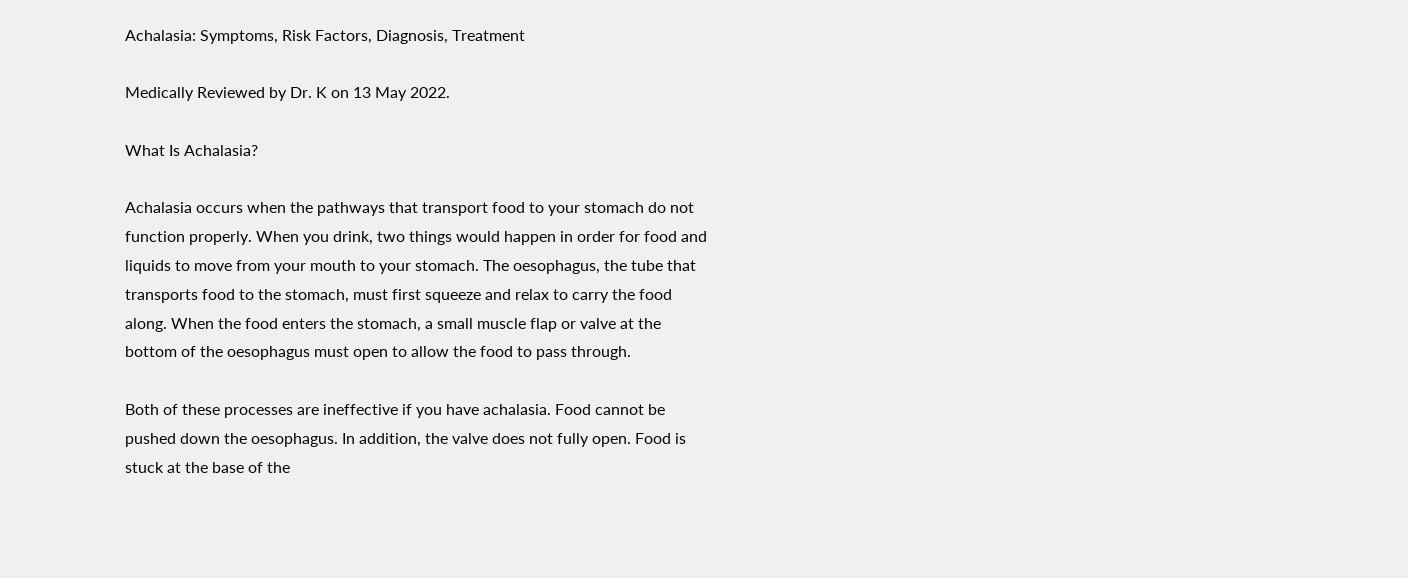Achalasia: Symptoms, Risk Factors, Diagnosis, Treatment

Medically Reviewed by Dr. K on 13 May 2022.

What Is Achalasia?

Achalasia occurs when the pathways that transport food to your stomach do not function properly. When you drink, two things would happen in order for food and liquids to move from your mouth to your stomach. The oesophagus, the tube that transports food to the stomach, must first squeeze and relax to carry the food along. When the food enters the stomach, a small muscle flap or valve at the bottom of the oesophagus must open to allow the food to pass through.

Both of these processes are ineffective if you have achalasia. Food cannot be pushed down the oesophagus. In addition, the valve does not fully open. Food is stuck at the base of the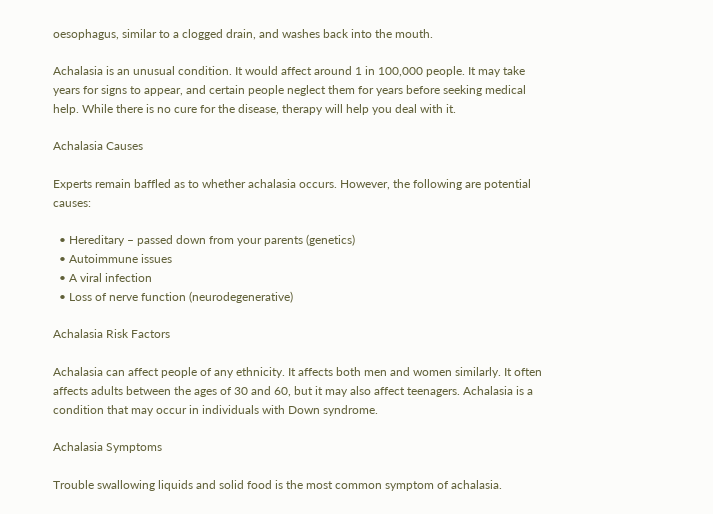oesophagus, similar to a clogged drain, and washes back into the mouth.

Achalasia is an unusual condition. It would affect around 1 in 100,000 people. It may take years for signs to appear, and certain people neglect them for years before seeking medical help. While there is no cure for the disease, therapy will help you deal with it.

Achalasia Causes

Experts remain baffled as to whether achalasia occurs. However, the following are potential causes:

  • Hereditary – passed down from your parents (genetics)
  • Autoimmune issues
  • A viral infection
  • Loss of nerve function (neurodegenerative)

Achalasia Risk Factors

Achalasia can affect people of any ethnicity. It affects both men and women similarly. It often affects adults between the ages of 30 and 60, but it may also affect teenagers. Achalasia is a condition that may occur in individuals with Down syndrome.

Achalasia Symptoms

Trouble swallowing liquids and solid food is the most common symptom of achalasia.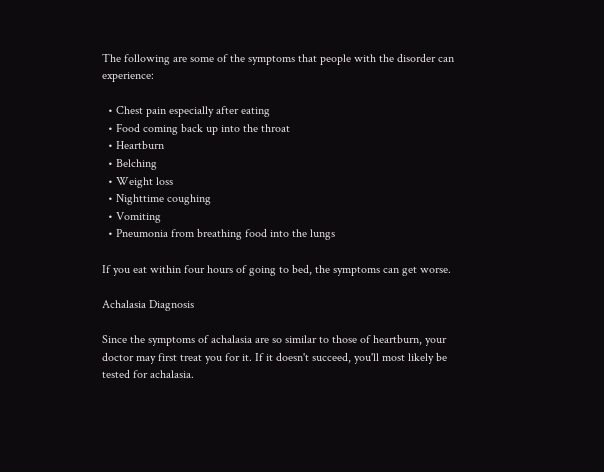The following are some of the symptoms that people with the disorder can experience:

  • Chest pain especially after eating
  • Food coming back up into the throat
  • Heartburn
  • Belching
  • Weight loss
  • Nighttime coughing
  • Vomiting
  • Pneumonia from breathing food into the lungs

If you eat within four hours of going to bed, the symptoms can get worse.

Achalasia Diagnosis

Since the symptoms of achalasia are so similar to those of heartburn, your doctor may first treat you for it. If it doesn't succeed, you'll most likely be tested for achalasia.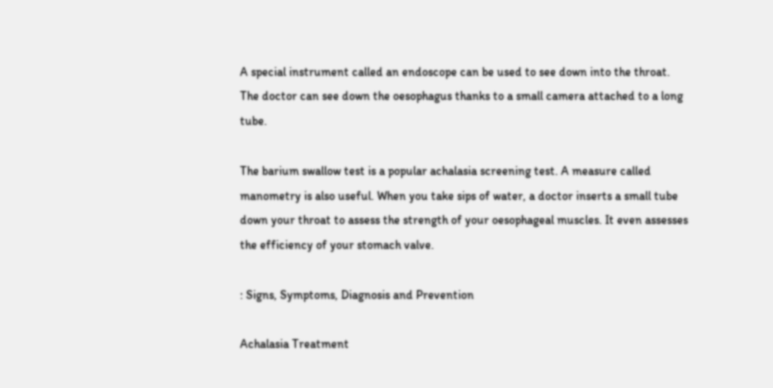A special instrument called an endoscope can be used to see down into the throat. The doctor can see down the oesophagus thanks to a small camera attached to a long tube.

The barium swallow test is a popular achalasia screening test. A measure called manometry is also useful. When you take sips of water, a doctor inserts a small tube down your throat to assess the strength of your oesophageal muscles. It even assesses the efficiency of your stomach valve.

: Signs, Symptoms, Diagnosis and Prevention

Achalasia Treatment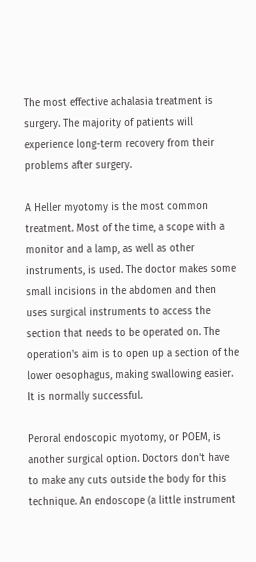The most effective achalasia treatment is surgery. The majority of patients will experience long-term recovery from their problems after surgery.

A Heller myotomy is the most common treatment. Most of the time, a scope with a monitor and a lamp, as well as other instruments, is used. The doctor makes some small incisions in the abdomen and then uses surgical instruments to access the section that needs to be operated on. The operation's aim is to open up a section of the lower oesophagus, making swallowing easier. It is normally successful.

Peroral endoscopic myotomy, or POEM, is another surgical option. Doctors don't have to make any cuts outside the body for this technique. An endoscope (a little instrument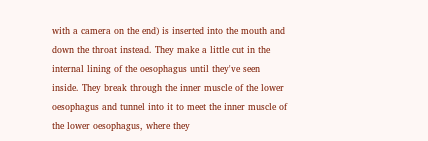with a camera on the end) is inserted into the mouth and down the throat instead. They make a little cut in the internal lining of the oesophagus until they've seen inside. They break through the inner muscle of the lower oesophagus and tunnel into it to meet the inner muscle of the lower oesophagus, where they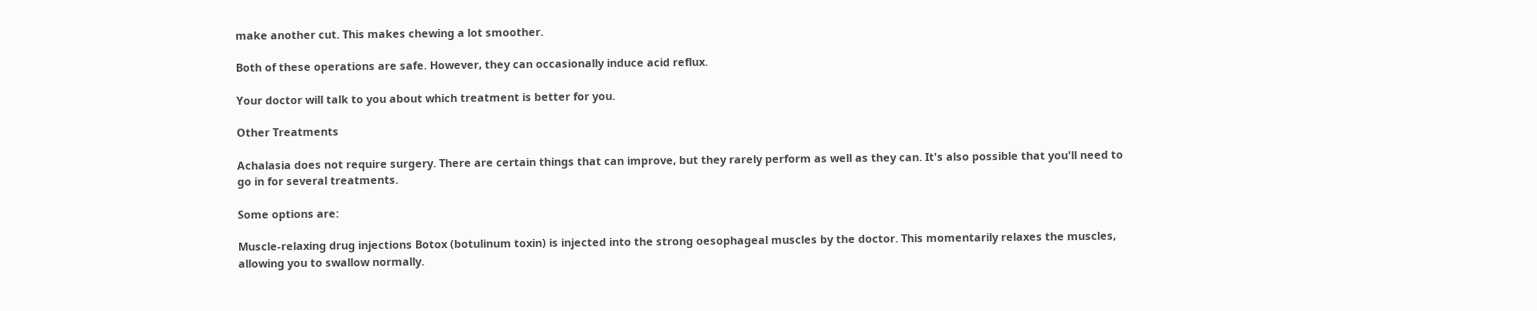make another cut. This makes chewing a lot smoother.

Both of these operations are safe. However, they can occasionally induce acid reflux.

Your doctor will talk to you about which treatment is better for you.

Other Treatments

Achalasia does not require surgery. There are certain things that can improve, but they rarely perform as well as they can. It's also possible that you'll need to go in for several treatments.

Some options are:

Muscle-relaxing drug injections Botox (botulinum toxin) is injected into the strong oesophageal muscles by the doctor. This momentarily relaxes the muscles, allowing you to swallow normally.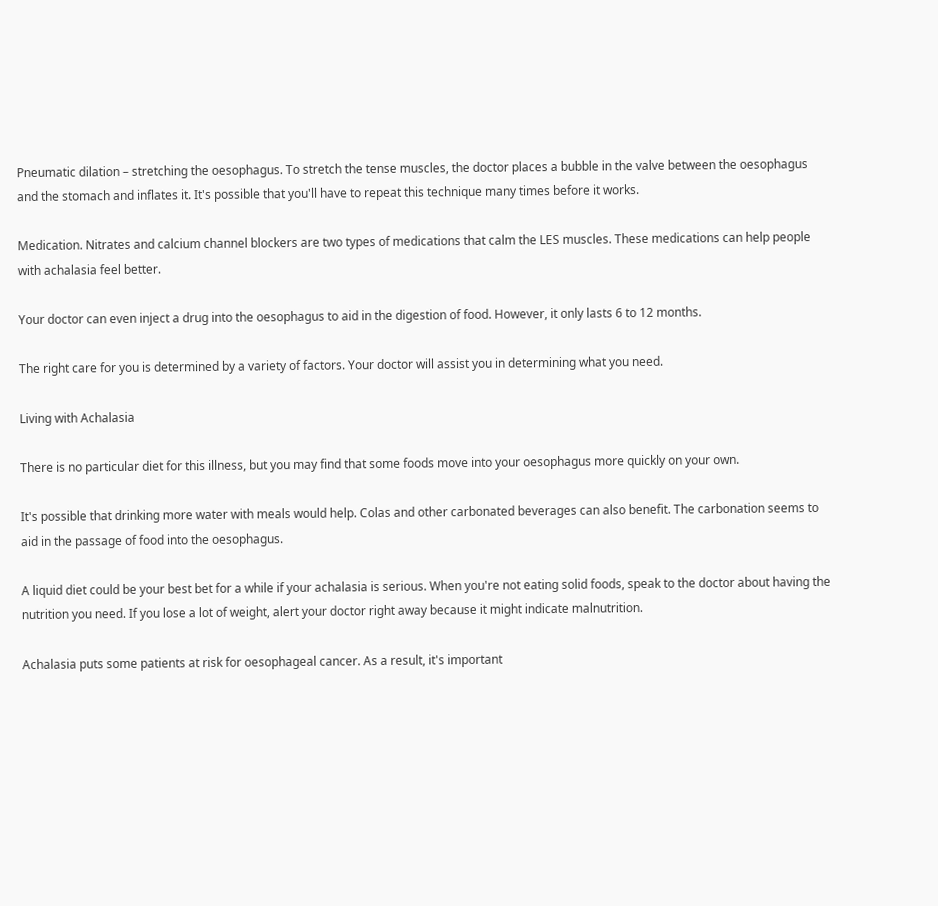Pneumatic dilation – stretching the oesophagus. To stretch the tense muscles, the doctor places a bubble in the valve between the oesophagus and the stomach and inflates it. It's possible that you'll have to repeat this technique many times before it works.

Medication. Nitrates and calcium channel blockers are two types of medications that calm the LES muscles. These medications can help people with achalasia feel better.

Your doctor can even inject a drug into the oesophagus to aid in the digestion of food. However, it only lasts 6 to 12 months.

The right care for you is determined by a variety of factors. Your doctor will assist you in determining what you need.

Living with Achalasia

There is no particular diet for this illness, but you may find that some foods move into your oesophagus more quickly on your own.

It's possible that drinking more water with meals would help. Colas and other carbonated beverages can also benefit. The carbonation seems to aid in the passage of food into the oesophagus.

A liquid diet could be your best bet for a while if your achalasia is serious. When you're not eating solid foods, speak to the doctor about having the nutrition you need. If you lose a lot of weight, alert your doctor right away because it might indicate malnutrition.

Achalasia puts some patients at risk for oesophageal cancer. As a result, it's important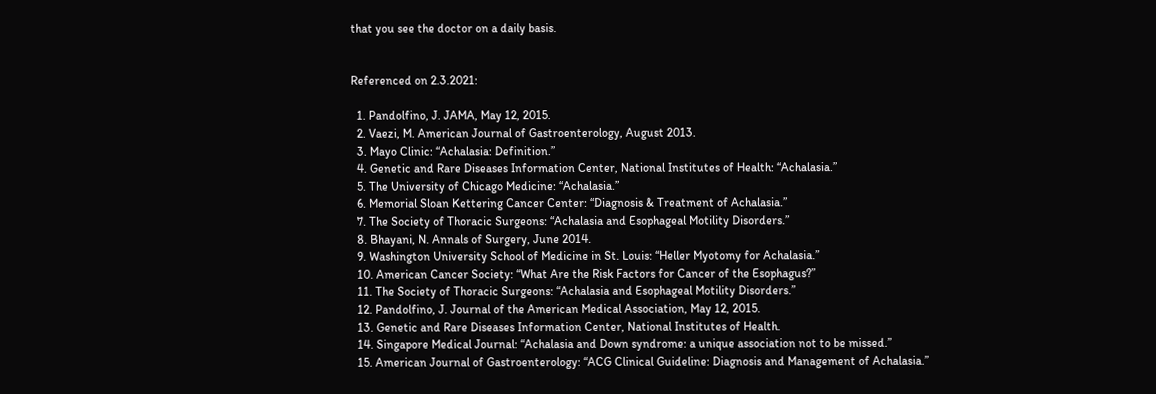that you see the doctor on a daily basis.


Referenced on 2.3.2021:

  1. Pandolfino, J. JAMA, May 12, 2015.
  2. Vaezi, M. American Journal of Gastroenterology, August 2013.
  3. Mayo Clinic: “Achalasia: Definition.”
  4. Genetic and Rare Diseases Information Center, National Institutes of Health: “Achalasia.”
  5. The University of Chicago Medicine: “Achalasia.”
  6. Memorial Sloan Kettering Cancer Center: “Diagnosis & Treatment of Achalasia.”
  7. The Society of Thoracic Surgeons: “Achalasia and Esophageal Motility Disorders.”
  8. Bhayani, N. Annals of Surgery, June 2014.
  9. Washington University School of Medicine in St. Louis: “Heller Myotomy for Achalasia.”
  10. American Cancer Society: “What Are the Risk Factors for Cancer of the Esophagus?”
  11. The Society of Thoracic Surgeons: “Achalasia and Esophageal Motility Disorders.”
  12. Pandolfino, J. Journal of the American Medical Association, May 12, 2015.
  13. Genetic and Rare Diseases Information Center, National Institutes of Health.
  14. Singapore Medical Journal: “Achalasia and Down syndrome: a unique association not to be missed.”
  15. American Journal of Gastroenterology: “ACG Clinical Guideline: Diagnosis and Management of Achalasia.”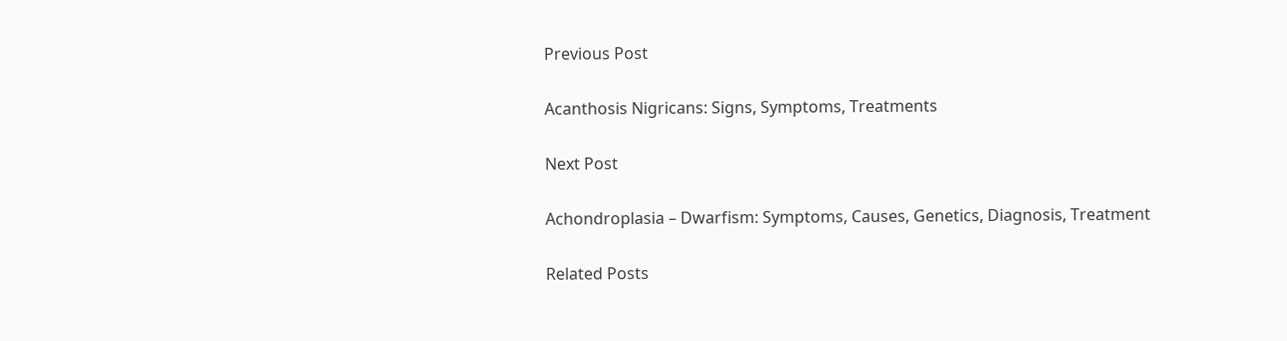Previous Post

Acanthosis Nigricans: Signs, Symptoms, Treatments

Next Post

Achondroplasia – Dwarfism: Symptoms, Causes, Genetics, Diagnosis, Treatment

Related Posts